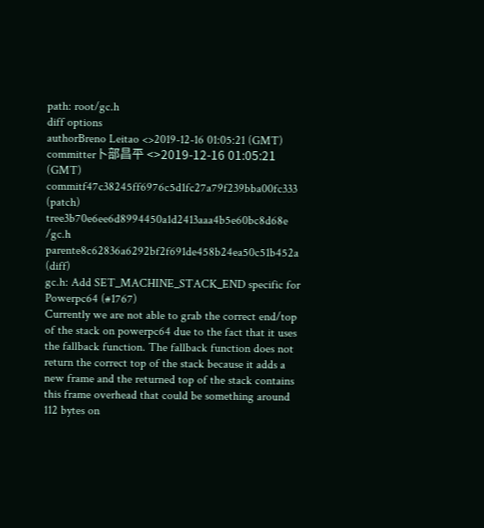path: root/gc.h
diff options
authorBreno Leitao <>2019-12-16 01:05:21 (GMT)
committer卜部昌平 <>2019-12-16 01:05:21 (GMT)
commitf47c38245ff6976c5d1fc27a79f239bba00fc333 (patch)
tree3b70e6ee6d8994450a1d2413aaa4b5e60bc8d68e /gc.h
parente8c62836a6292bf2f691de458b24ea50c51b452a (diff)
gc.h: Add SET_MACHINE_STACK_END specific for Powerpc64 (#1767)
Currently we are not able to grab the correct end/top of the stack on powerpc64 due to the fact that it uses the fallback function. The fallback function does not return the correct top of the stack because it adds a new frame and the returned top of the stack contains this frame overhead that could be something around 112 bytes on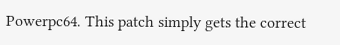Powerpc64. This patch simply gets the correct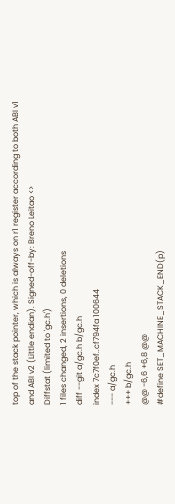top of the stack pointer, which is always on r1 register according to both ABI v1 and ABI v2 (Little endian). Signed-off-by: Breno Leitao <>
Diffstat (limited to 'gc.h')
1 files changed, 2 insertions, 0 deletions
diff --git a/gc.h b/gc.h
index 7c7f0ef..cf794fa 100644
--- a/gc.h
+++ b/gc.h
@@ -6,6 +6,8 @@
#define SET_MACHINE_STACK_END(p)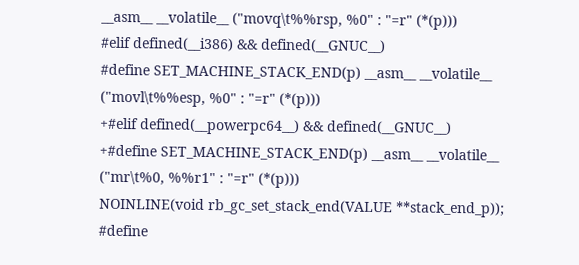__asm__ __volatile__ ("movq\t%%rsp, %0" : "=r" (*(p)))
#elif defined(__i386) && defined(__GNUC__)
#define SET_MACHINE_STACK_END(p) __asm__ __volatile__ ("movl\t%%esp, %0" : "=r" (*(p)))
+#elif defined(__powerpc64__) && defined(__GNUC__)
+#define SET_MACHINE_STACK_END(p) __asm__ __volatile__ ("mr\t%0, %%r1" : "=r" (*(p)))
NOINLINE(void rb_gc_set_stack_end(VALUE **stack_end_p));
#define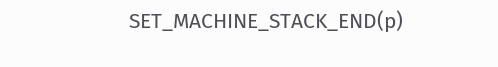SET_MACHINE_STACK_END(p)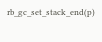rb_gc_set_stack_end(p)